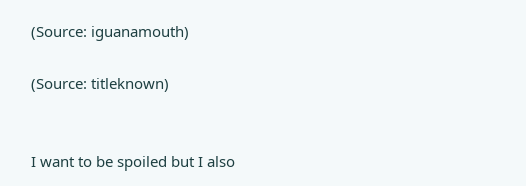(Source: iguanamouth)

(Source: titleknown)


I want to be spoiled but I also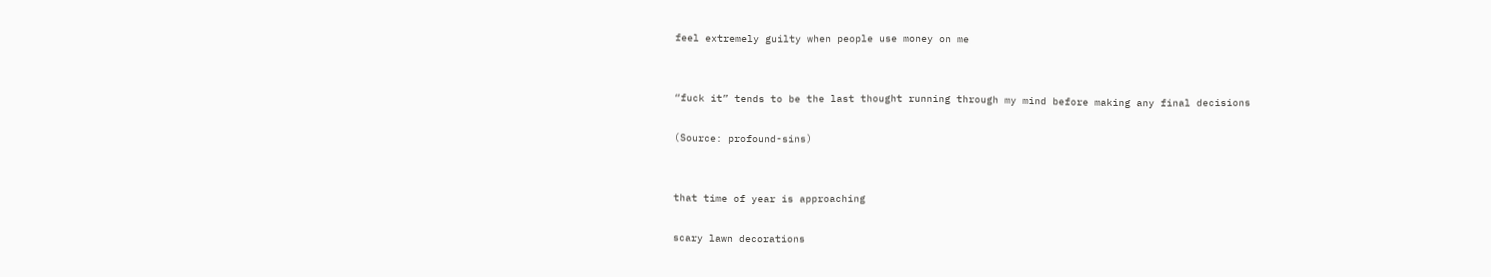feel extremely guilty when people use money on me


“fuck it” tends to be the last thought running through my mind before making any final decisions

(Source: profound-sins)


that time of year is approaching

scary lawn decorations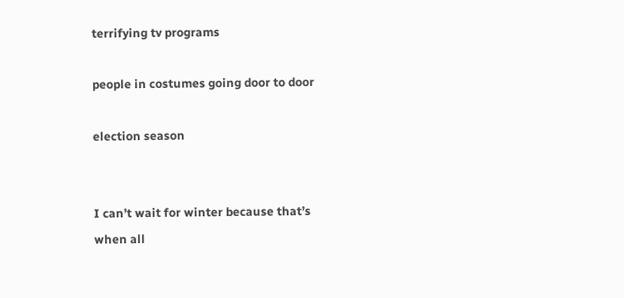terrifying tv programs

people in costumes going door to door

election season


I can’t wait for winter because that’s when all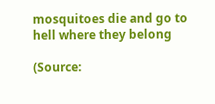mosquitoes die and go to hell where they belong

(Source: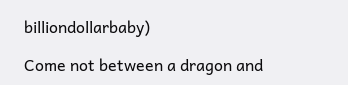billiondollarbaby)

Come not between a dragon and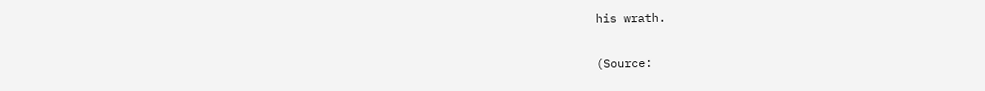his wrath.

(Source: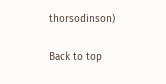thorsodinson)

Back to top